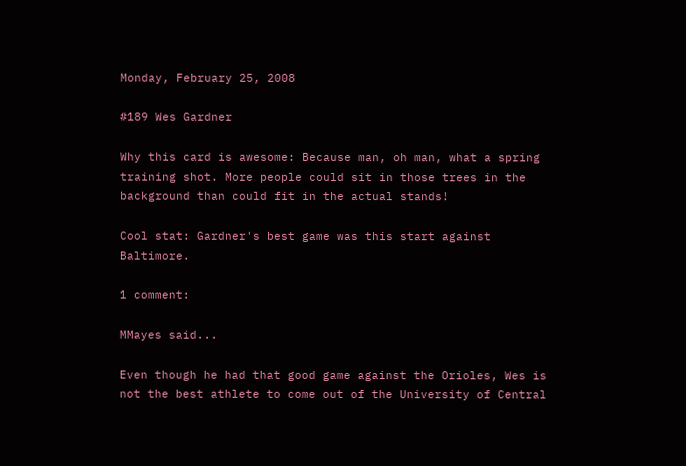Monday, February 25, 2008

#189 Wes Gardner

Why this card is awesome: Because man, oh man, what a spring training shot. More people could sit in those trees in the background than could fit in the actual stands!

Cool stat: Gardner's best game was this start against Baltimore.

1 comment:

MMayes said...

Even though he had that good game against the Orioles, Wes is not the best athlete to come out of the University of Central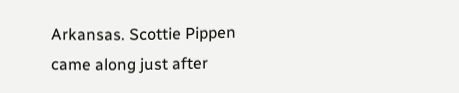Arkansas. Scottie Pippen came along just after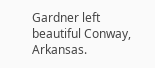Gardner left beautiful Conway, Arkansas.